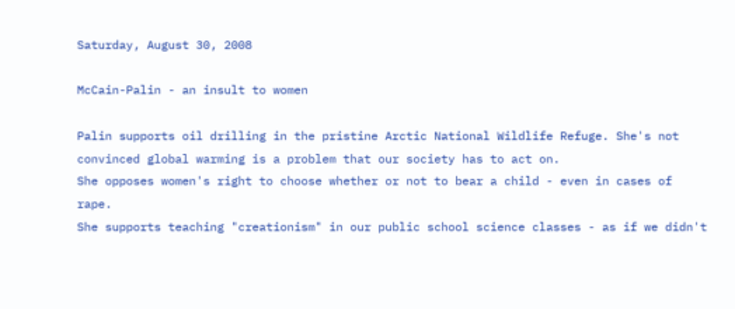Saturday, August 30, 2008

McCain-Palin - an insult to women

Palin supports oil drilling in the pristine Arctic National Wildlife Refuge. She's not convinced global warming is a problem that our society has to act on.
She opposes women's right to choose whether or not to bear a child - even in cases of rape.
She supports teaching "creationism" in our public school science classes - as if we didn't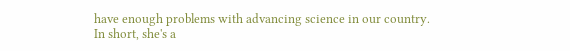have enough problems with advancing science in our country.
In short, she's a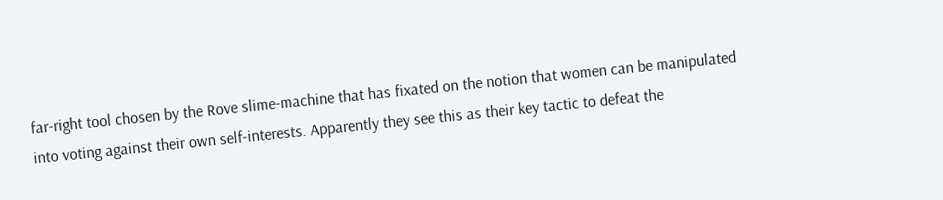far-right tool chosen by the Rove slime-machine that has fixated on the notion that women can be manipulated into voting against their own self-interests. Apparently they see this as their key tactic to defeat the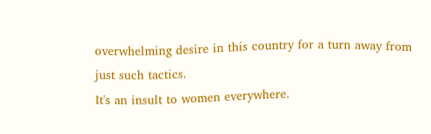overwhelming desire in this country for a turn away from just such tactics.
It's an insult to women everywhere.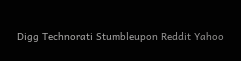Digg Technorati Stumbleupon Reddit Yahoo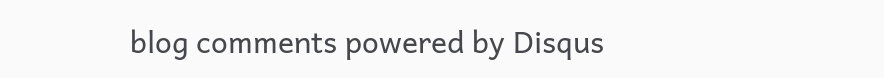blog comments powered by Disqus